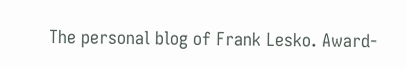The personal blog of Frank Lesko. Award-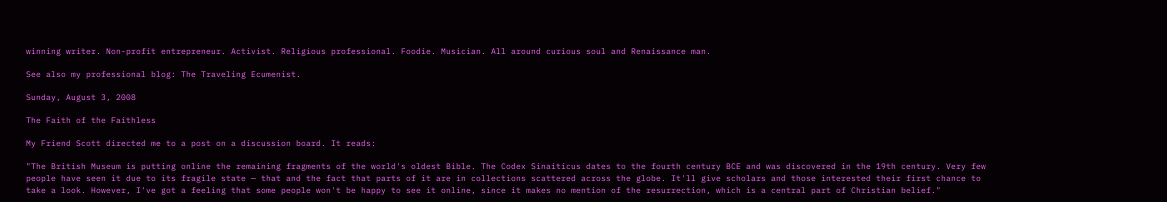winning writer. Non-profit entrepreneur. Activist. Religious professional. Foodie. Musician. All around curious soul and Renaissance man.

See also my professional blog: The Traveling Ecumenist.

Sunday, August 3, 2008

The Faith of the Faithless

My Friend Scott directed me to a post on a discussion board. It reads:

"The British Museum is putting online the remaining fragments of the world's oldest Bible. The Codex Sinaiticus dates to the fourth century BCE and was discovered in the 19th century. Very few people have seen it due to its fragile state — that and the fact that parts of it are in collections scattered across the globe. It'll give scholars and those interested their first chance to take a look. However, I've got a feeling that some people won't be happy to see it online, since it makes no mention of the resurrection, which is a central part of Christian belief."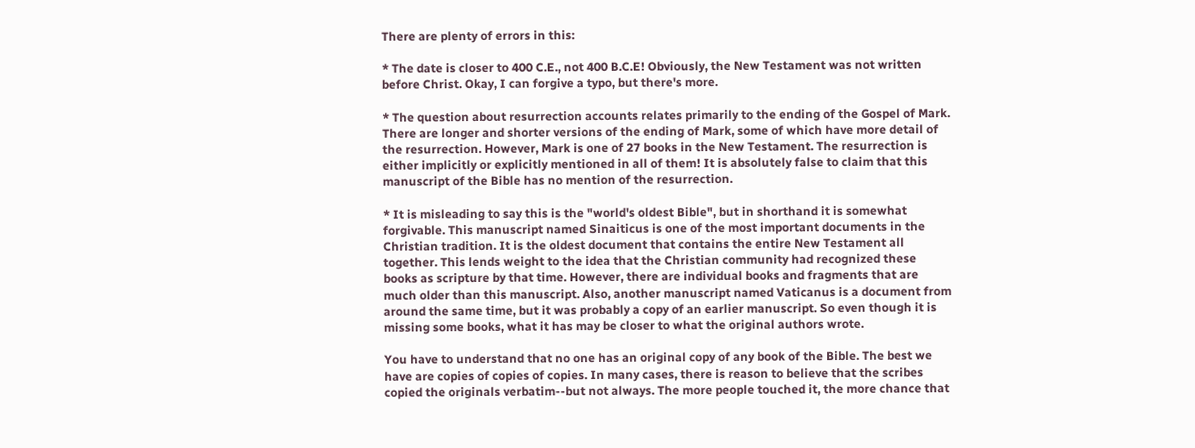There are plenty of errors in this:

* The date is closer to 400 C.E., not 400 B.C.E! Obviously, the New Testament was not written before Christ. Okay, I can forgive a typo, but there's more.

* The question about resurrection accounts relates primarily to the ending of the Gospel of Mark. There are longer and shorter versions of the ending of Mark, some of which have more detail of the resurrection. However, Mark is one of 27 books in the New Testament. The resurrection is either implicitly or explicitly mentioned in all of them! It is absolutely false to claim that this manuscript of the Bible has no mention of the resurrection.

* It is misleading to say this is the "world's oldest Bible", but in shorthand it is somewhat forgivable. This manuscript named Sinaiticus is one of the most important documents in the Christian tradition. It is the oldest document that contains the entire New Testament all together. This lends weight to the idea that the Christian community had recognized these books as scripture by that time. However, there are individual books and fragments that are much older than this manuscript. Also, another manuscript named Vaticanus is a document from around the same time, but it was probably a copy of an earlier manuscript. So even though it is missing some books, what it has may be closer to what the original authors wrote.

You have to understand that no one has an original copy of any book of the Bible. The best we have are copies of copies of copies. In many cases, there is reason to believe that the scribes copied the originals verbatim--but not always. The more people touched it, the more chance that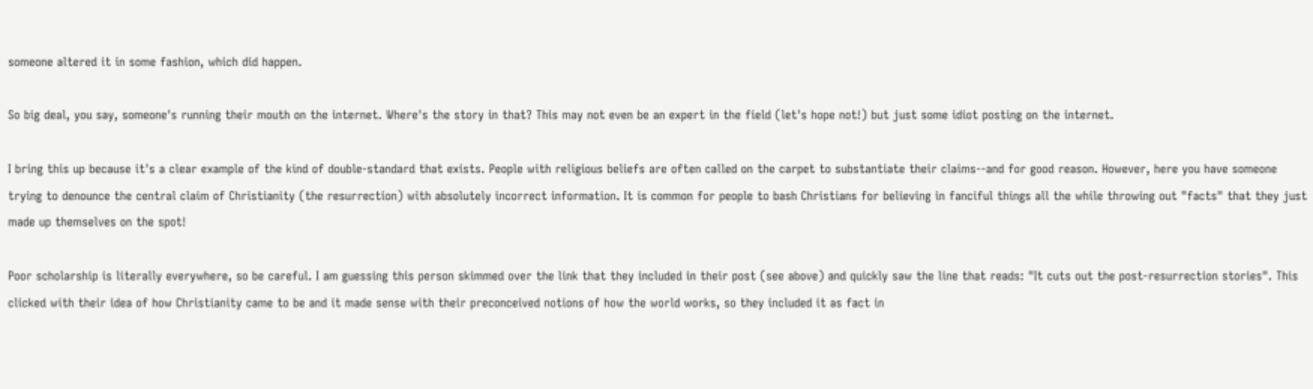someone altered it in some fashion, which did happen.

So big deal, you say, someone's running their mouth on the internet. Where's the story in that? This may not even be an expert in the field (let's hope not!) but just some idiot posting on the internet.

I bring this up because it's a clear example of the kind of double-standard that exists. People with religious beliefs are often called on the carpet to substantiate their claims--and for good reason. However, here you have someone trying to denounce the central claim of Christianity (the resurrection) with absolutely incorrect information. It is common for people to bash Christians for believing in fanciful things all the while throwing out "facts" that they just made up themselves on the spot!

Poor scholarship is literally everywhere, so be careful. I am guessing this person skimmed over the link that they included in their post (see above) and quickly saw the line that reads: "It cuts out the post-resurrection stories". This clicked with their idea of how Christianity came to be and it made sense with their preconceived notions of how the world works, so they included it as fact in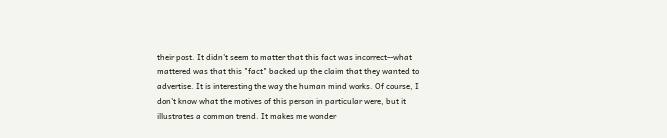their post. It didn't seem to matter that this fact was incorrect--what mattered was that this "fact" backed up the claim that they wanted to advertise. It is interesting the way the human mind works. Of course, I don't know what the motives of this person in particular were, but it illustrates a common trend. It makes me wonder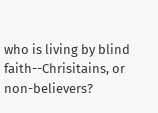who is living by blind faith--Chrisitains, or non-believers?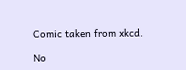Comic taken from xkcd.

No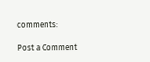comments:

Post a Comment